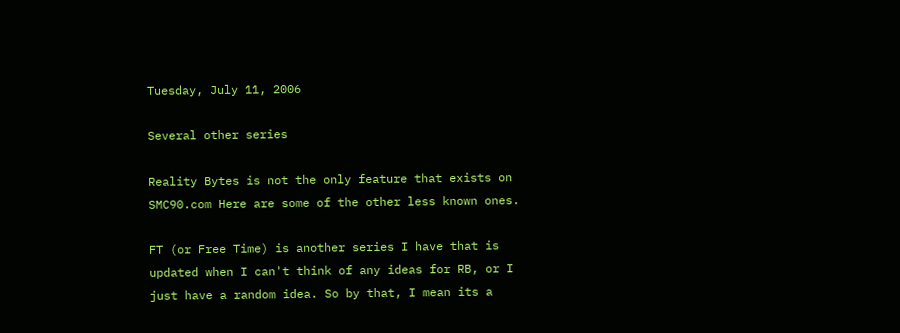Tuesday, July 11, 2006

Several other series

Reality Bytes is not the only feature that exists on SMC90.com Here are some of the other less known ones.

FT (or Free Time) is another series I have that is updated when I can't think of any ideas for RB, or I just have a random idea. So by that, I mean its a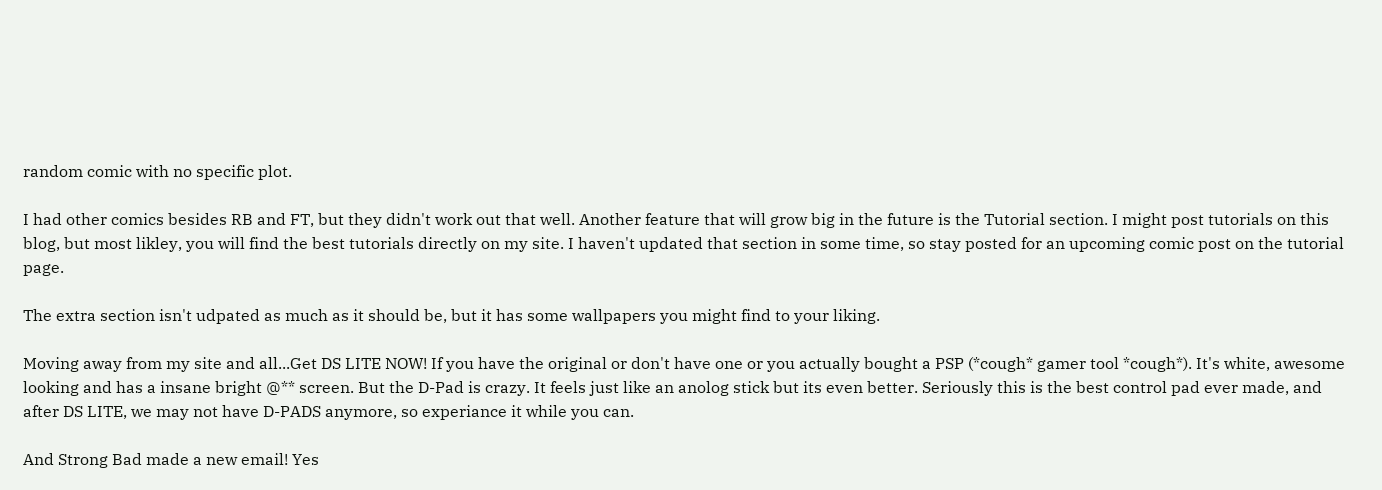random comic with no specific plot.

I had other comics besides RB and FT, but they didn't work out that well. Another feature that will grow big in the future is the Tutorial section. I might post tutorials on this blog, but most likley, you will find the best tutorials directly on my site. I haven't updated that section in some time, so stay posted for an upcoming comic post on the tutorial page.

The extra section isn't udpated as much as it should be, but it has some wallpapers you might find to your liking.

Moving away from my site and all...Get DS LITE NOW! If you have the original or don't have one or you actually bought a PSP (*cough* gamer tool *cough*). It's white, awesome looking and has a insane bright @** screen. But the D-Pad is crazy. It feels just like an anolog stick but its even better. Seriously this is the best control pad ever made, and after DS LITE, we may not have D-PADS anymore, so experiance it while you can.

And Strong Bad made a new email! Yes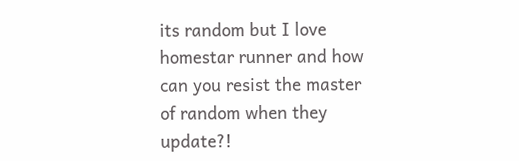its random but I love homestar runner and how can you resist the master of random when they update?!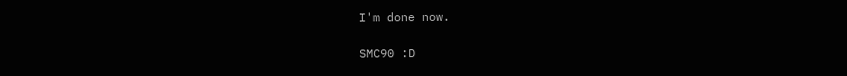I'm done now.

SMC90 :D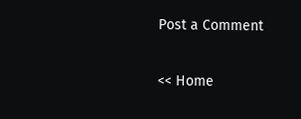Post a Comment

<< Home